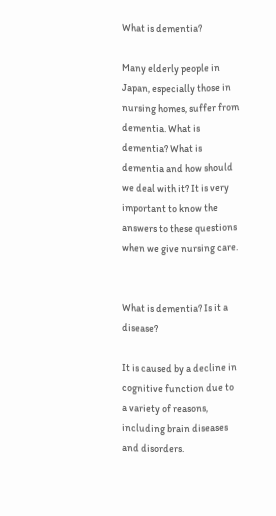What is dementia?

Many elderly people in Japan, especially those in nursing homes, suffer from dementia. What is dementia? What is dementia and how should we deal with it? It is very important to know the answers to these questions when we give nursing care.


What is dementia? Is it a disease?

It is caused by a decline in cognitive function due to a variety of reasons, including brain diseases and disorders.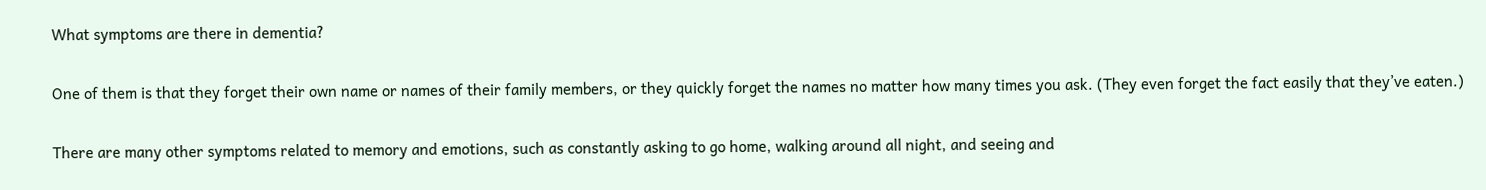What symptoms are there in dementia?

One of them is that they forget their own name or names of their family members, or they quickly forget the names no matter how many times you ask. (They even forget the fact easily that they’ve eaten.)

There are many other symptoms related to memory and emotions, such as constantly asking to go home, walking around all night, and seeing and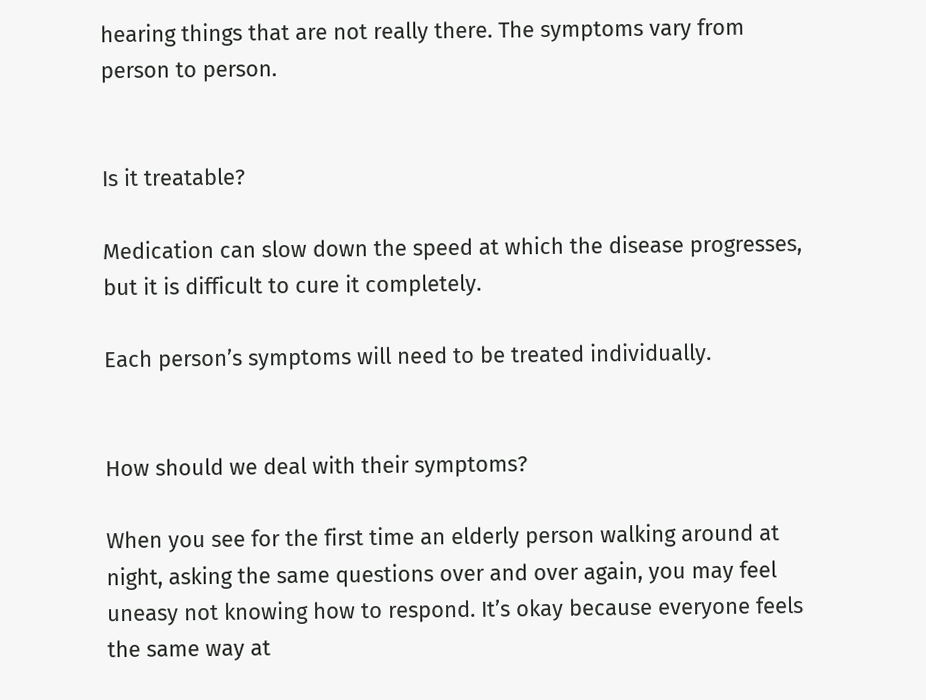hearing things that are not really there. The symptoms vary from person to person.


Is it treatable?

Medication can slow down the speed at which the disease progresses, but it is difficult to cure it completely.

Each person’s symptoms will need to be treated individually.


How should we deal with their symptoms?

When you see for the first time an elderly person walking around at night, asking the same questions over and over again, you may feel uneasy not knowing how to respond. It’s okay because everyone feels the same way at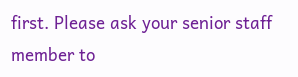first. Please ask your senior staff member to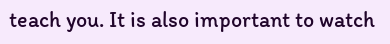teach you. It is also important to watch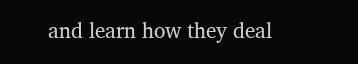and learn how they deal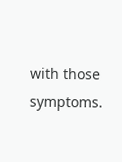with those symptoms.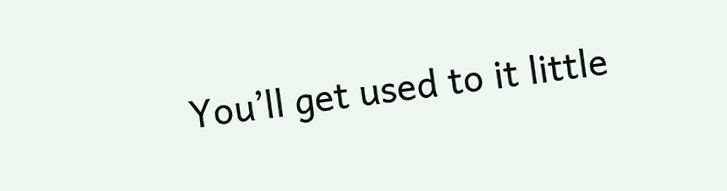You’ll get used to it little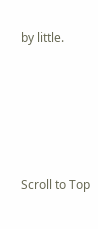by little.





Scroll to Top